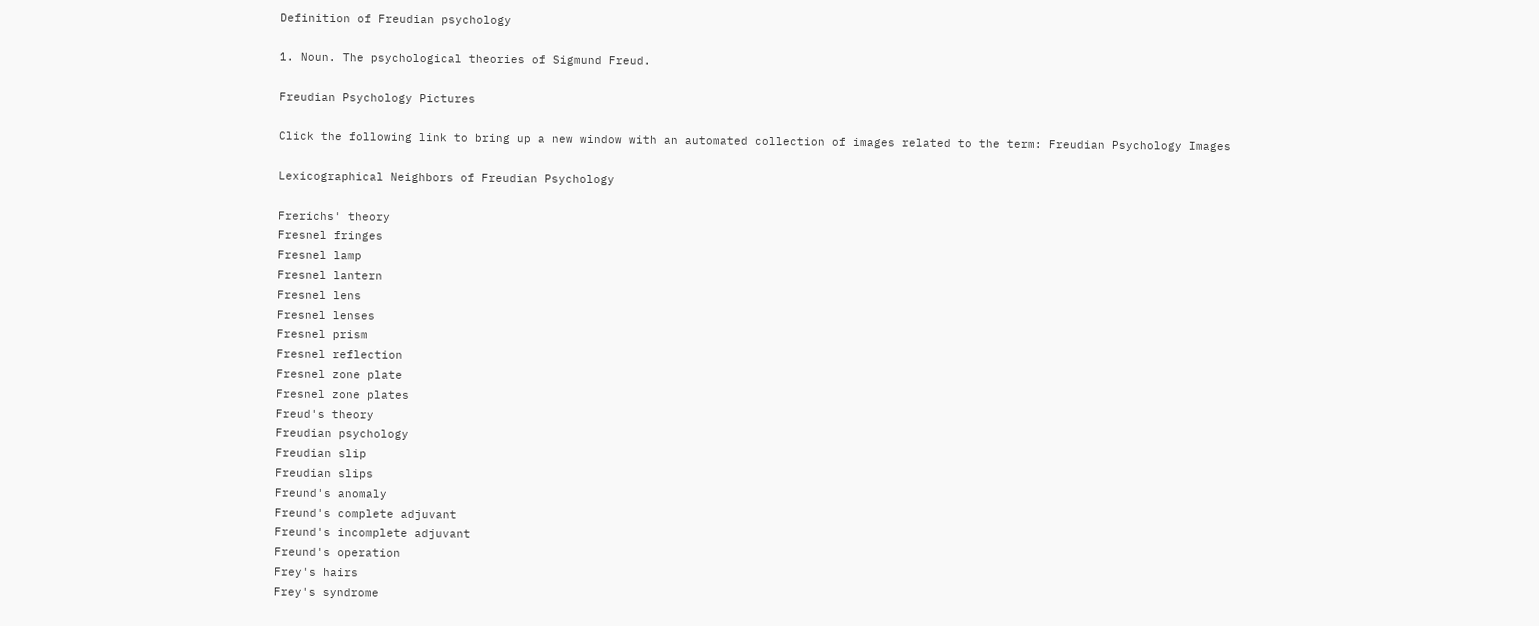Definition of Freudian psychology

1. Noun. The psychological theories of Sigmund Freud.

Freudian Psychology Pictures

Click the following link to bring up a new window with an automated collection of images related to the term: Freudian Psychology Images

Lexicographical Neighbors of Freudian Psychology

Frerichs' theory
Fresnel fringes
Fresnel lamp
Fresnel lantern
Fresnel lens
Fresnel lenses
Fresnel prism
Fresnel reflection
Fresnel zone plate
Fresnel zone plates
Freud's theory
Freudian psychology
Freudian slip
Freudian slips
Freund's anomaly
Freund's complete adjuvant
Freund's incomplete adjuvant
Freund's operation
Frey's hairs
Frey's syndrome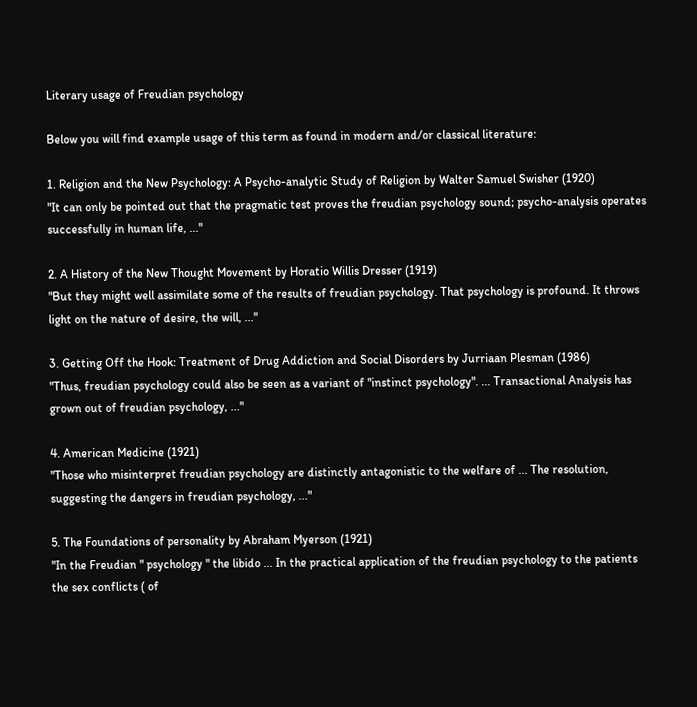Literary usage of Freudian psychology

Below you will find example usage of this term as found in modern and/or classical literature:

1. Religion and the New Psychology: A Psycho-analytic Study of Religion by Walter Samuel Swisher (1920)
"It can only be pointed out that the pragmatic test proves the freudian psychology sound; psycho-analysis operates successfully in human life, ..."

2. A History of the New Thought Movement by Horatio Willis Dresser (1919)
"But they might well assimilate some of the results of freudian psychology. That psychology is profound. It throws light on the nature of desire, the will, ..."

3. Getting Off the Hook: Treatment of Drug Addiction and Social Disorders by Jurriaan Plesman (1986)
"Thus, freudian psychology could also be seen as a variant of "instinct psychology". ... Transactional Analysis has grown out of freudian psychology, ..."

4. American Medicine (1921)
"Those who misinterpret freudian psychology are distinctly antagonistic to the welfare of ... The resolution, suggesting the dangers in freudian psychology, ..."

5. The Foundations of personality by Abraham Myerson (1921)
"In the Freudian " psychology " the libido ... In the practical application of the freudian psychology to the patients the sex conflicts ( of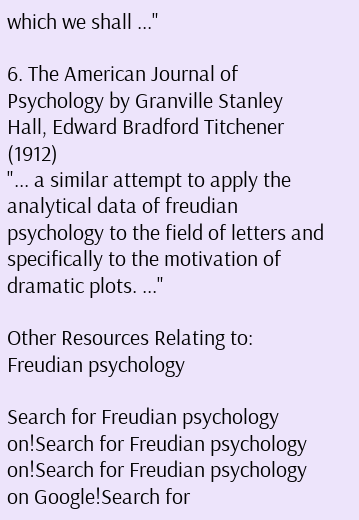which we shall ..."

6. The American Journal of Psychology by Granville Stanley Hall, Edward Bradford Titchener (1912)
"... a similar attempt to apply the analytical data of freudian psychology to the field of letters and specifically to the motivation of dramatic plots. ..."

Other Resources Relating to: Freudian psychology

Search for Freudian psychology on!Search for Freudian psychology on!Search for Freudian psychology on Google!Search for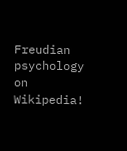Freudian psychology on Wikipedia!